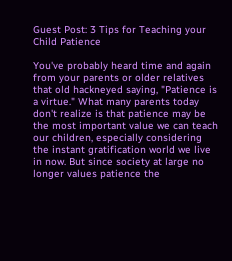Guest Post: 3 Tips for Teaching your Child Patience

You've probably heard time and again from your parents or older relatives that old hackneyed saying, "Patience is a virtue." What many parents today don't realize is that patience may be the most important value we can teach our children, especially considering the instant gratification world we live in now. But since society at large no longer values patience the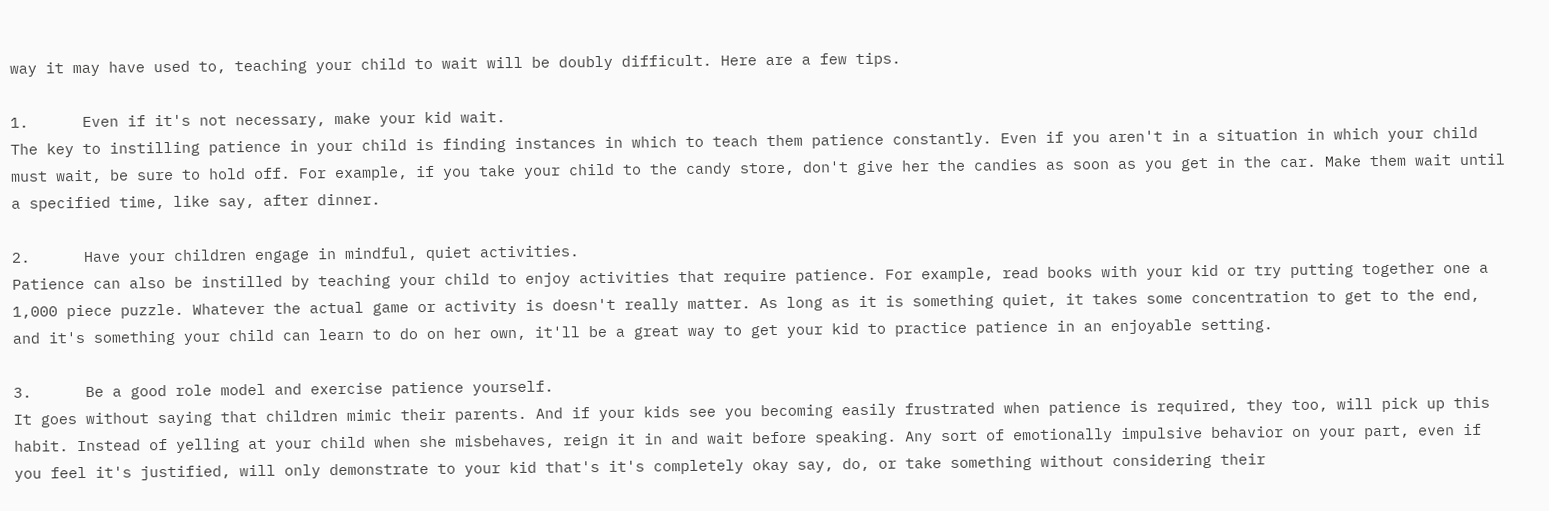way it may have used to, teaching your child to wait will be doubly difficult. Here are a few tips.

1.      Even if it's not necessary, make your kid wait.
The key to instilling patience in your child is finding instances in which to teach them patience constantly. Even if you aren't in a situation in which your child must wait, be sure to hold off. For example, if you take your child to the candy store, don't give her the candies as soon as you get in the car. Make them wait until a specified time, like say, after dinner.

2.      Have your children engage in mindful, quiet activities.
Patience can also be instilled by teaching your child to enjoy activities that require patience. For example, read books with your kid or try putting together one a 1,000 piece puzzle. Whatever the actual game or activity is doesn't really matter. As long as it is something quiet, it takes some concentration to get to the end, and it's something your child can learn to do on her own, it'll be a great way to get your kid to practice patience in an enjoyable setting.

3.      Be a good role model and exercise patience yourself.
It goes without saying that children mimic their parents. And if your kids see you becoming easily frustrated when patience is required, they too, will pick up this habit. Instead of yelling at your child when she misbehaves, reign it in and wait before speaking. Any sort of emotionally impulsive behavior on your part, even if you feel it's justified, will only demonstrate to your kid that's it's completely okay say, do, or take something without considering their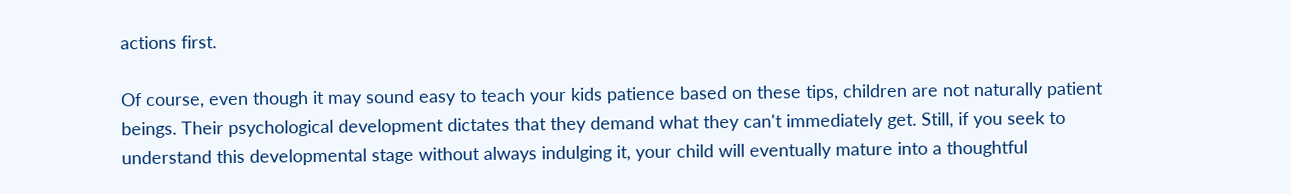actions first.

Of course, even though it may sound easy to teach your kids patience based on these tips, children are not naturally patient beings. Their psychological development dictates that they demand what they can't immediately get. Still, if you seek to understand this developmental stage without always indulging it, your child will eventually mature into a thoughtful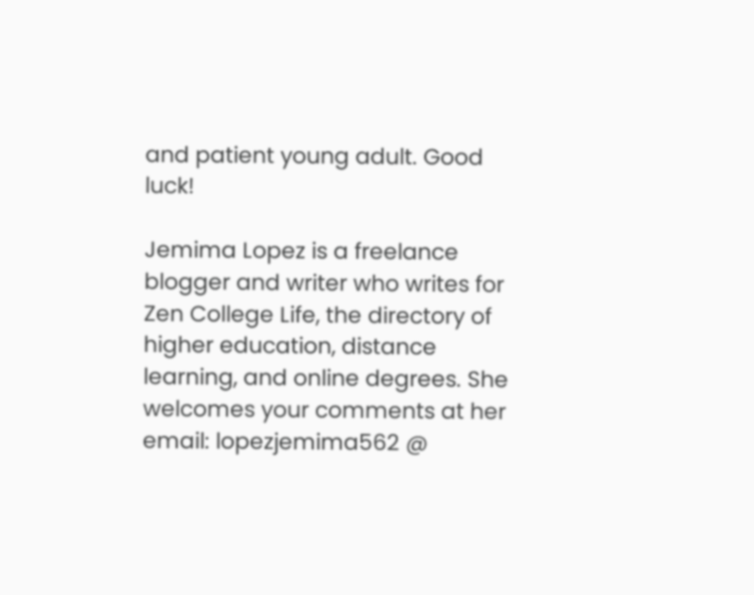and patient young adult. Good luck!

Jemima Lopez is a freelance blogger and writer who writes for Zen College Life, the directory of higher education, distance learning, and online degrees. She welcomes your comments at her email: lopezjemima562 @